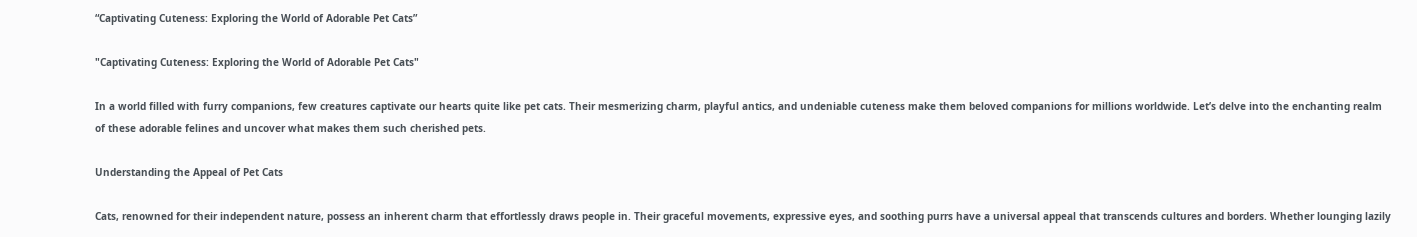“Captivating Cuteness: Exploring the World of Adorable Pet Cats”

"Captivating Cuteness: Exploring the World of Adorable Pet Cats"

In a world filled with furry companions, few creatures captivate our hearts quite like pet cats. Their mesmerizing charm, playful antics, and undeniable cuteness make them beloved companions for millions worldwide. Let’s delve into the enchanting realm of these adorable felines and uncover what makes them such cherished pets.

Understanding the Appeal of Pet Cats

Cats, renowned for their independent nature, possess an inherent charm that effortlessly draws people in. Their graceful movements, expressive eyes, and soothing purrs have a universal appeal that transcends cultures and borders. Whether lounging lazily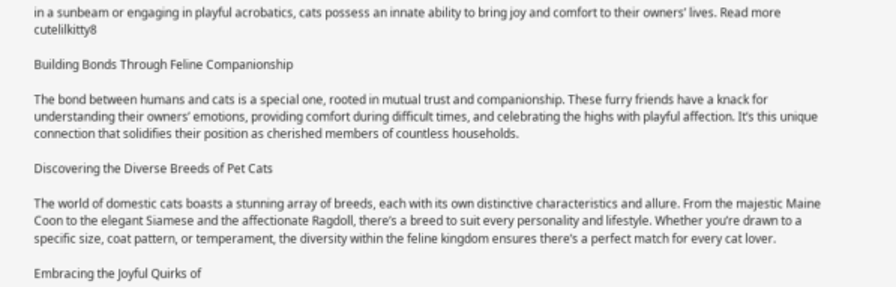in a sunbeam or engaging in playful acrobatics, cats possess an innate ability to bring joy and comfort to their owners’ lives. Read more cutelilkitty8

Building Bonds Through Feline Companionship

The bond between humans and cats is a special one, rooted in mutual trust and companionship. These furry friends have a knack for understanding their owners’ emotions, providing comfort during difficult times, and celebrating the highs with playful affection. It’s this unique connection that solidifies their position as cherished members of countless households.

Discovering the Diverse Breeds of Pet Cats

The world of domestic cats boasts a stunning array of breeds, each with its own distinctive characteristics and allure. From the majestic Maine Coon to the elegant Siamese and the affectionate Ragdoll, there’s a breed to suit every personality and lifestyle. Whether you’re drawn to a specific size, coat pattern, or temperament, the diversity within the feline kingdom ensures there’s a perfect match for every cat lover.

Embracing the Joyful Quirks of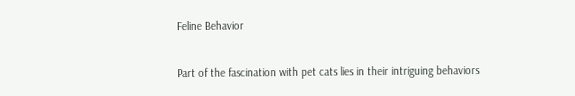Feline Behavior

Part of the fascination with pet cats lies in their intriguing behaviors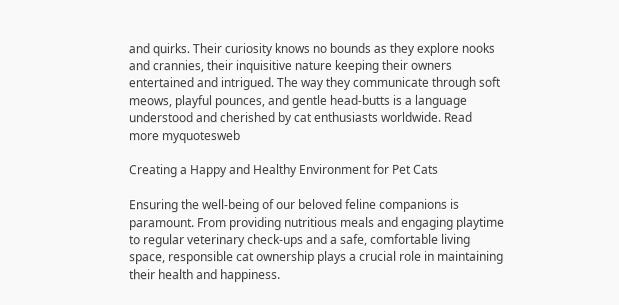and quirks. Their curiosity knows no bounds as they explore nooks and crannies, their inquisitive nature keeping their owners entertained and intrigued. The way they communicate through soft meows, playful pounces, and gentle head-butts is a language understood and cherished by cat enthusiasts worldwide. Read more myquotesweb

Creating a Happy and Healthy Environment for Pet Cats

Ensuring the well-being of our beloved feline companions is paramount. From providing nutritious meals and engaging playtime to regular veterinary check-ups and a safe, comfortable living space, responsible cat ownership plays a crucial role in maintaining their health and happiness.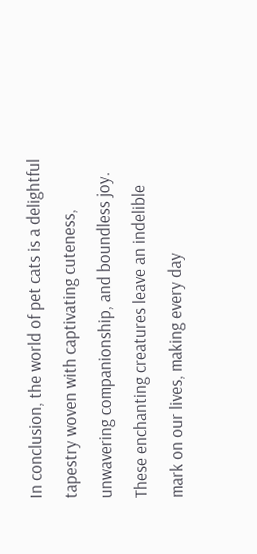In conclusion, the world of pet cats is a delightful tapestry woven with captivating cuteness, unwavering companionship, and boundless joy. These enchanting creatures leave an indelible mark on our lives, making every day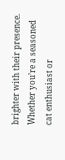brighter with their presence. Whether you’re a seasoned cat enthusiast or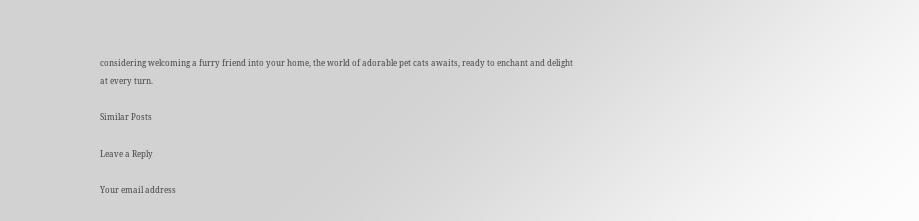considering welcoming a furry friend into your home, the world of adorable pet cats awaits, ready to enchant and delight at every turn.

Similar Posts

Leave a Reply

Your email address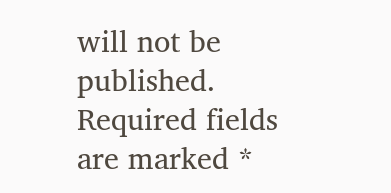will not be published. Required fields are marked *